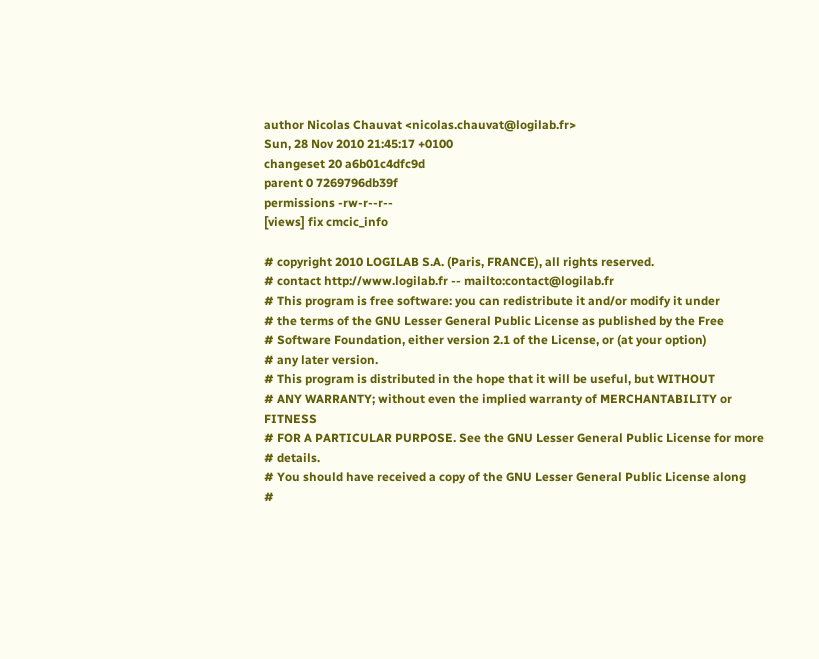author Nicolas Chauvat <nicolas.chauvat@logilab.fr>
Sun, 28 Nov 2010 21:45:17 +0100
changeset 20 a6b01c4dfc9d
parent 0 7269796db39f
permissions -rw-r--r--
[views] fix cmcic_info

# copyright 2010 LOGILAB S.A. (Paris, FRANCE), all rights reserved.
# contact http://www.logilab.fr -- mailto:contact@logilab.fr
# This program is free software: you can redistribute it and/or modify it under
# the terms of the GNU Lesser General Public License as published by the Free
# Software Foundation, either version 2.1 of the License, or (at your option)
# any later version.
# This program is distributed in the hope that it will be useful, but WITHOUT
# ANY WARRANTY; without even the implied warranty of MERCHANTABILITY or FITNESS
# FOR A PARTICULAR PURPOSE. See the GNU Lesser General Public License for more
# details.
# You should have received a copy of the GNU Lesser General Public License along
#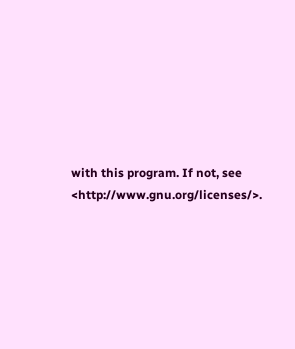with this program. If not, see <http://www.gnu.org/licenses/>.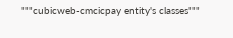"""cubicweb-cmcicpay entity's classes"""